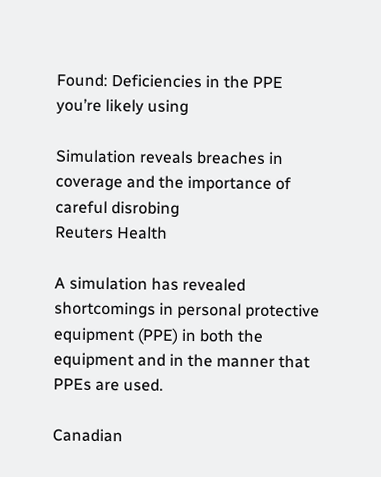Found: Deficiencies in the PPE you’re likely using

Simulation reveals breaches in coverage and the importance of careful disrobing
Reuters Health

A simulation has revealed shortcomings in personal protective equipment (PPE) in both the equipment and in the manner that PPEs are used.

Canadian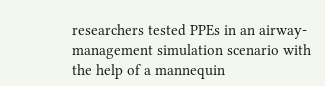researchers tested PPEs in an airway-management simulation scenario with the help of a mannequin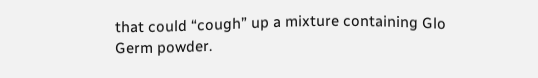that could “cough” up a mixture containing Glo Germ powder.